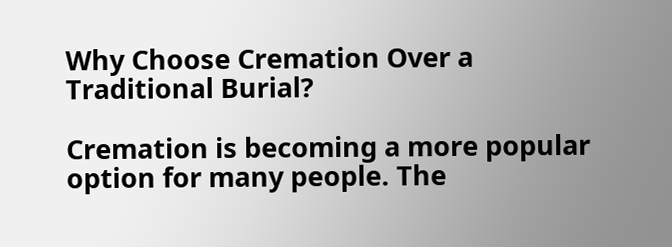Why Choose Cremation Over a Traditional Burial?

Cremation is becoming a more popular option for many people. The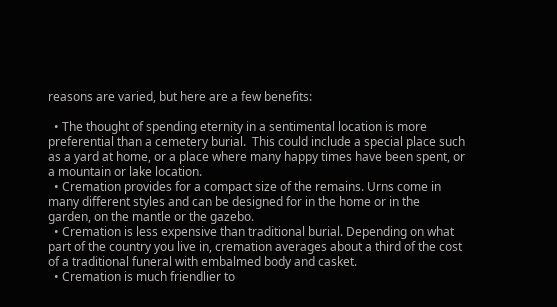reasons are varied, but here are a few benefits:

  • The thought of spending eternity in a sentimental location is more preferential than a cemetery burial.  This could include a special place such as a yard at home, or a place where many happy times have been spent, or a mountain or lake location.
  • Cremation provides for a compact size of the remains. Urns come in many different styles and can be designed for in the home or in the garden, on the mantle or the gazebo.
  • Cremation is less expensive than traditional burial. Depending on what part of the country you live in, cremation averages about a third of the cost of a traditional funeral with embalmed body and casket.
  • Cremation is much friendlier to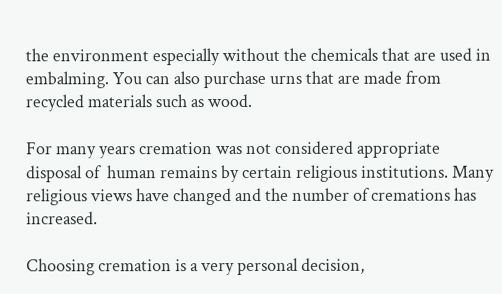the environment especially without the chemicals that are used in embalming. You can also purchase urns that are made from recycled materials such as wood.

For many years cremation was not considered appropriate disposal of  human remains by certain religious institutions. Many religious views have changed and the number of cremations has increased.

Choosing cremation is a very personal decision,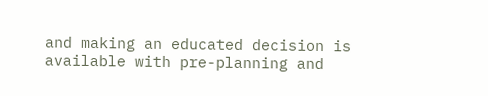and making an educated decision is available with pre-planning and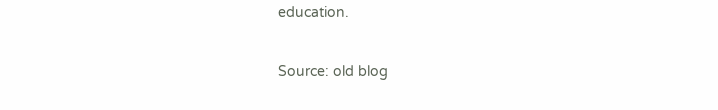education.

Source: old blog